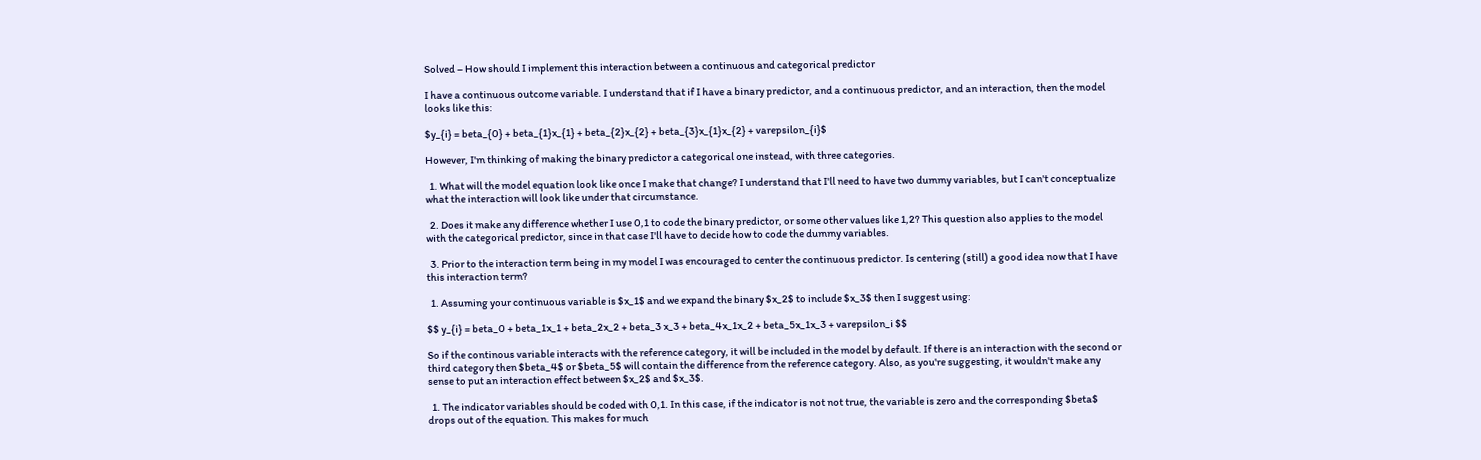Solved – How should I implement this interaction between a continuous and categorical predictor

I have a continuous outcome variable. I understand that if I have a binary predictor, and a continuous predictor, and an interaction, then the model looks like this:

$y_{i} = beta_{0} + beta_{1}x_{1} + beta_{2}x_{2} + beta_{3}x_{1}x_{2} + varepsilon_{i}$

However, I'm thinking of making the binary predictor a categorical one instead, with three categories.

  1. What will the model equation look like once I make that change? I understand that I'll need to have two dummy variables, but I can't conceptualize what the interaction will look like under that circumstance.

  2. Does it make any difference whether I use 0,1 to code the binary predictor, or some other values like 1,2? This question also applies to the model with the categorical predictor, since in that case I'll have to decide how to code the dummy variables.

  3. Prior to the interaction term being in my model I was encouraged to center the continuous predictor. Is centering (still) a good idea now that I have this interaction term?

  1. Assuming your continuous variable is $x_1$ and we expand the binary $x_2$ to include $x_3$ then I suggest using:

$$ y_{i} = beta_0 + beta_1x_1 + beta_2x_2 + beta_3 x_3 + beta_4x_1x_2 + beta_5x_1x_3 + varepsilon_i $$

So if the continous variable interacts with the reference category, it will be included in the model by default. If there is an interaction with the second or third category then $beta_4$ or $beta_5$ will contain the difference from the reference category. Also, as you're suggesting, it wouldn't make any sense to put an interaction effect between $x_2$ and $x_3$.

  1. The indicator variables should be coded with 0,1. In this case, if the indicator is not not true, the variable is zero and the corresponding $beta$ drops out of the equation. This makes for much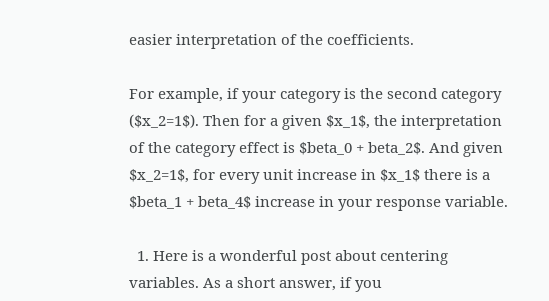easier interpretation of the coefficients.

For example, if your category is the second category ($x_2=1$). Then for a given $x_1$, the interpretation of the category effect is $beta_0 + beta_2$. And given $x_2=1$, for every unit increase in $x_1$ there is a $beta_1 + beta_4$ increase in your response variable.

  1. Here is a wonderful post about centering variables. As a short answer, if you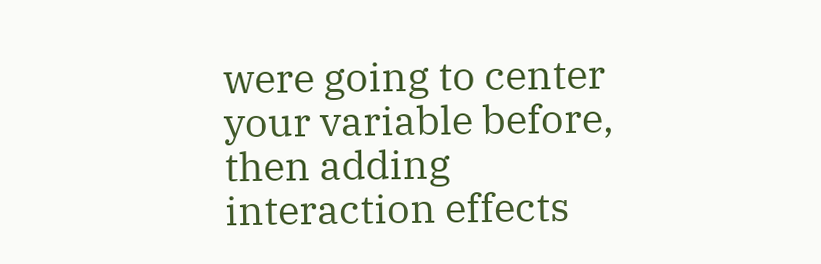were going to center your variable before, then adding interaction effects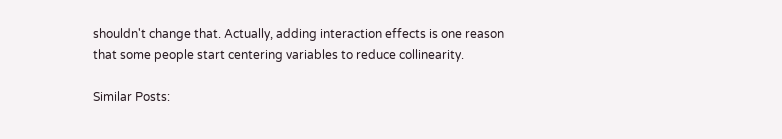shouldn't change that. Actually, adding interaction effects is one reason that some people start centering variables to reduce collinearity.

Similar Posts: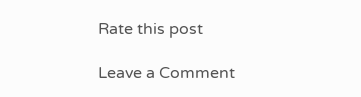Rate this post

Leave a Comment